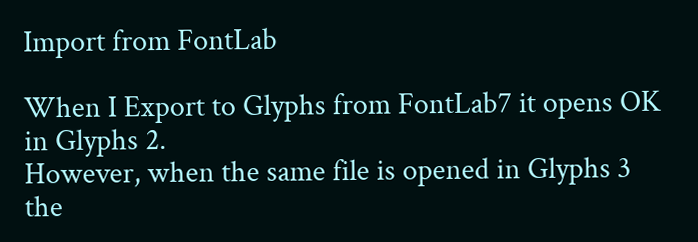Import from FontLab

When I Export to Glyphs from FontLab7 it opens OK in Glyphs 2.
However, when the same file is opened in Glyphs 3 the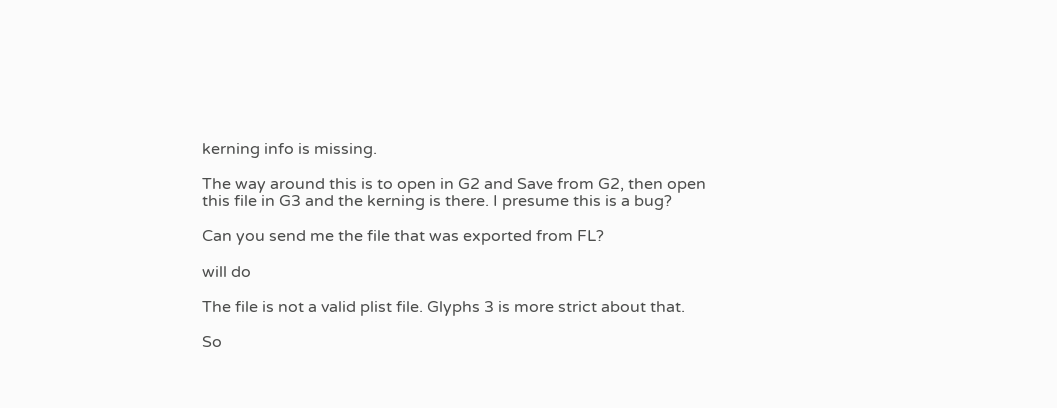kerning info is missing.

The way around this is to open in G2 and Save from G2, then open this file in G3 and the kerning is there. I presume this is a bug?

Can you send me the file that was exported from FL?

will do

The file is not a valid plist file. Glyphs 3 is more strict about that.

So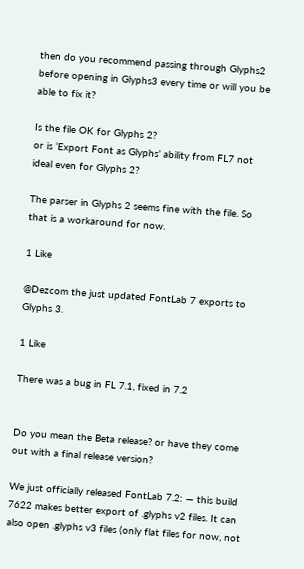then do you recommend passing through Glyphs2 before opening in Glyphs3 every time or will you be able to fix it?

Is the file OK for Glyphs 2?
or is ‘Export Font as Glyphs’ ability from FL7 not ideal even for Glyphs 2?

The parser in Glyphs 2 seems fine with the file. So that is a workaround for now.

1 Like

@Dezcom the just updated FontLab 7 exports to Glyphs 3.

1 Like

There was a bug in FL 7.1, fixed in 7.2


Do you mean the Beta release? or have they come out with a final release version?

We just officially released FontLab 7.2: — this build 7622 makes better export of .glyphs v2 files. It can also open .glyphs v3 files (only flat files for now, not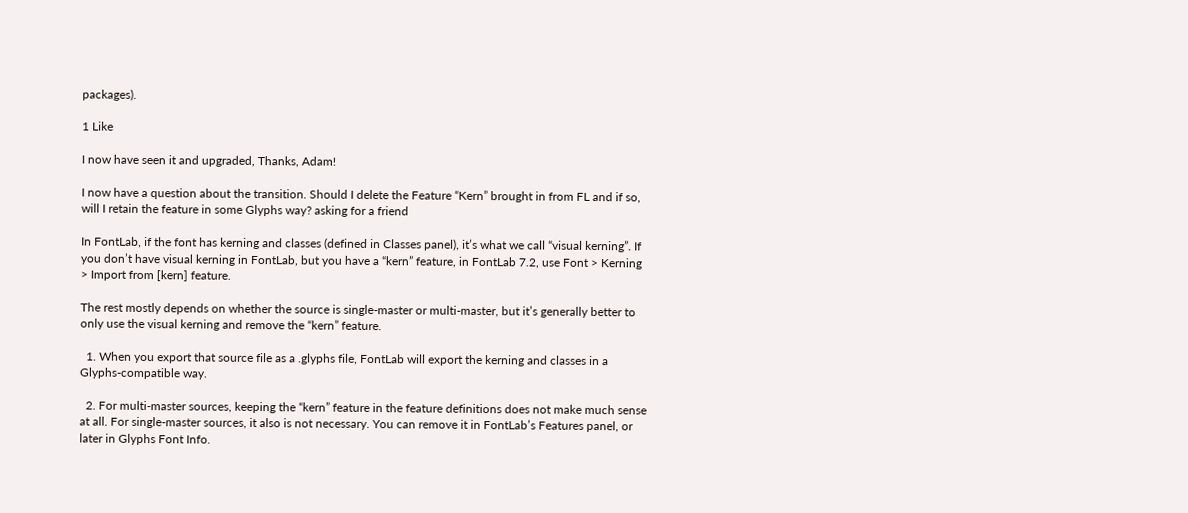packages).

1 Like

I now have seen it and upgraded, Thanks, Adam!

I now have a question about the transition. Should I delete the Feature “Kern” brought in from FL and if so, will I retain the feature in some Glyphs way? asking for a friend

In FontLab, if the font has kerning and classes (defined in Classes panel), it’s what we call “visual kerning”. If you don’t have visual kerning in FontLab, but you have a “kern” feature, in FontLab 7.2, use Font > Kerning > Import from [kern] feature.

The rest mostly depends on whether the source is single-master or multi-master, but it’s generally better to only use the visual kerning and remove the “kern” feature.

  1. When you export that source file as a .glyphs file, FontLab will export the kerning and classes in a Glyphs-compatible way.

  2. For multi-master sources, keeping the “kern” feature in the feature definitions does not make much sense at all. For single-master sources, it also is not necessary. You can remove it in FontLab’s Features panel, or later in Glyphs Font Info.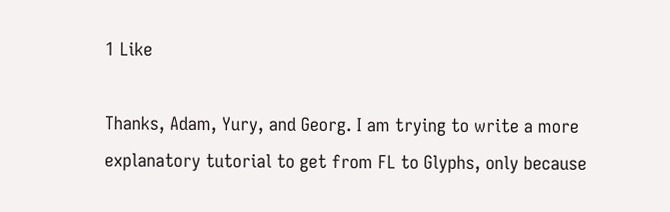1 Like

Thanks, Adam, Yury, and Georg. I am trying to write a more explanatory tutorial to get from FL to Glyphs, only because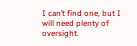I can’t find one, but I will need plenty of oversight.